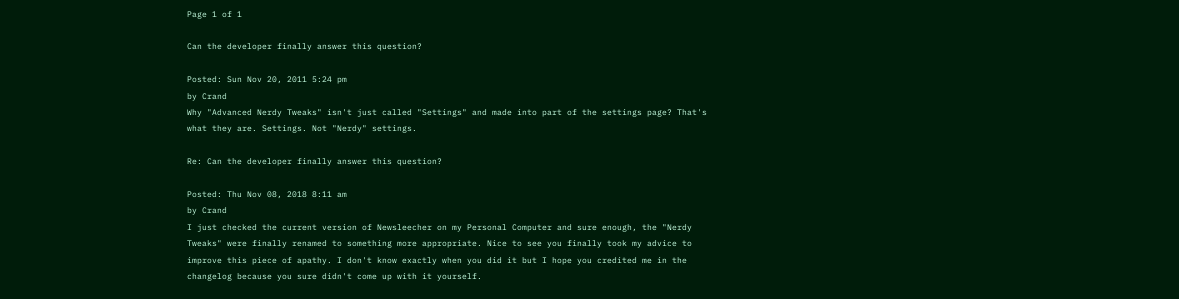Page 1 of 1

Can the developer finally answer this question?

Posted: Sun Nov 20, 2011 5:24 pm
by Crand
Why "Advanced Nerdy Tweaks" isn't just called "Settings" and made into part of the settings page? That's what they are. Settings. Not "Nerdy" settings.

Re: Can the developer finally answer this question?

Posted: Thu Nov 08, 2018 8:11 am
by Crand
I just checked the current version of Newsleecher on my Personal Computer and sure enough, the "Nerdy Tweaks" were finally renamed to something more appropriate. Nice to see you finally took my advice to improve this piece of apathy. I don't know exactly when you did it but I hope you credited me in the changelog because you sure didn't come up with it yourself.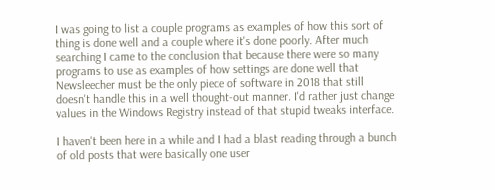I was going to list a couple programs as examples of how this sort of thing is done well and a couple where it's done poorly. After much searching I came to the conclusion that because there were so many programs to use as examples of how settings are done well that Newsleecher must be the only piece of software in 2018 that still doesn't handle this in a well thought-out manner. I'd rather just change values in the Windows Registry instead of that stupid tweaks interface.

I haven't been here in a while and I had a blast reading through a bunch of old posts that were basically one user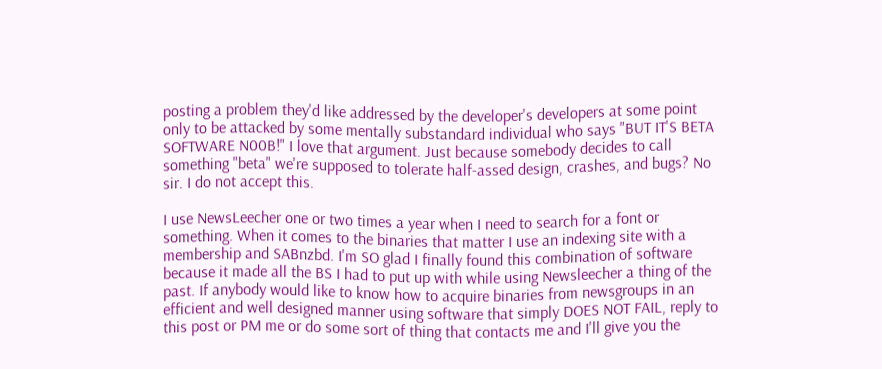posting a problem they'd like addressed by the developer's developers at some point only to be attacked by some mentally substandard individual who says "BUT IT'S BETA SOFTWARE N00B!" I love that argument. Just because somebody decides to call something "beta" we're supposed to tolerate half-assed design, crashes, and bugs? No sir. I do not accept this.

I use NewsLeecher one or two times a year when I need to search for a font or something. When it comes to the binaries that matter I use an indexing site with a membership and SABnzbd. I'm SO glad I finally found this combination of software because it made all the BS I had to put up with while using Newsleecher a thing of the past. If anybody would like to know how to acquire binaries from newsgroups in an efficient and well designed manner using software that simply DOES NOT FAIL, reply to this post or PM me or do some sort of thing that contacts me and I'll give you the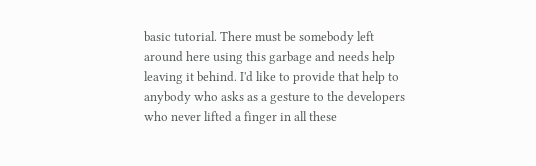basic tutorial. There must be somebody left around here using this garbage and needs help leaving it behind. I'd like to provide that help to anybody who asks as a gesture to the developers who never lifted a finger in all these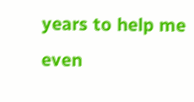years to help me even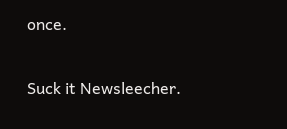once.

Suck it Newsleecher.